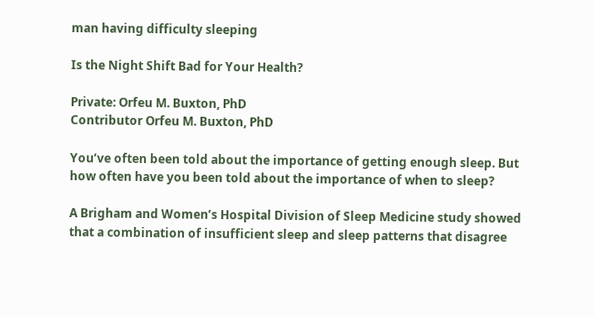man having difficulty sleeping

Is the Night Shift Bad for Your Health?

Private: Orfeu M. Buxton, PhD
Contributor Orfeu M. Buxton, PhD

You’ve often been told about the importance of getting enough sleep. But how often have you been told about the importance of when to sleep?

A Brigham and Women’s Hospital Division of Sleep Medicine study showed that a combination of insufficient sleep and sleep patterns that disagree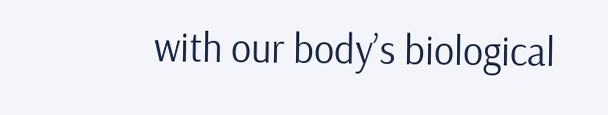with our body’s biological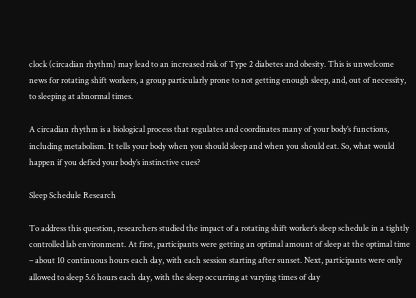clock (circadian rhythm) may lead to an increased risk of Type 2 diabetes and obesity. This is unwelcome news for rotating shift workers, a group particularly prone to not getting enough sleep, and, out of necessity, to sleeping at abnormal times.

A circadian rhythm is a biological process that regulates and coordinates many of your body’s functions, including metabolism. It tells your body when you should sleep and when you should eat. So, what would happen if you defied your body’s instinctive cues?

Sleep Schedule Research

To address this question, researchers studied the impact of a rotating shift worker’s sleep schedule in a tightly controlled lab environment. At first, participants were getting an optimal amount of sleep at the optimal time – about 10 continuous hours each day, with each session starting after sunset. Next, participants were only allowed to sleep 5.6 hours each day, with the sleep occurring at varying times of day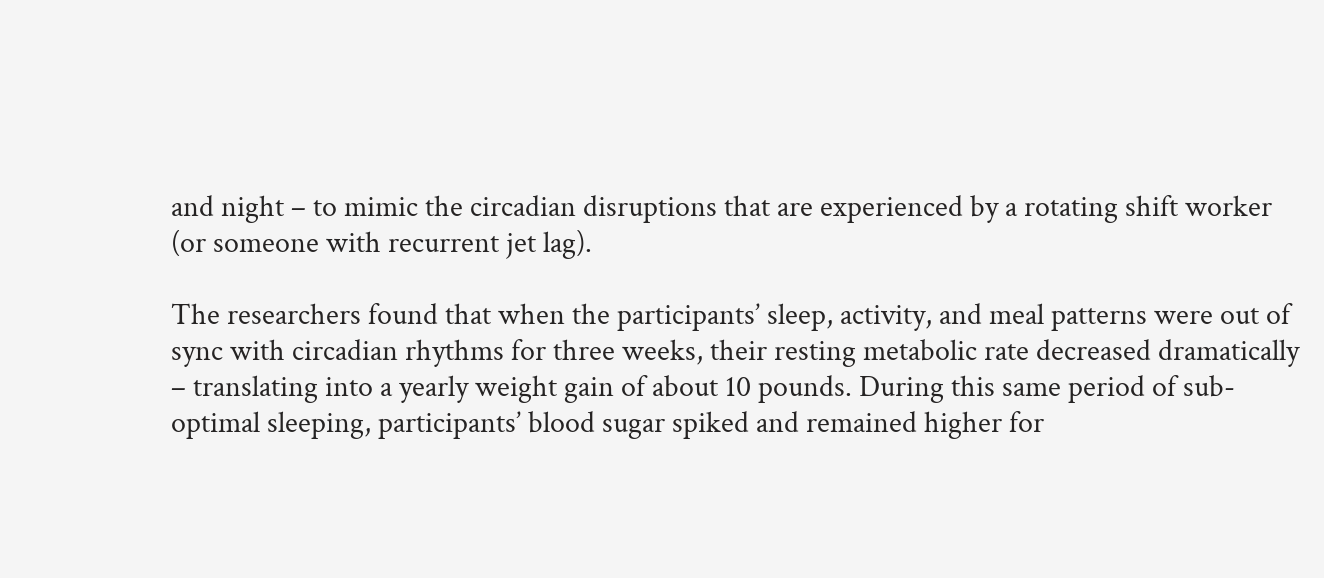and night – to mimic the circadian disruptions that are experienced by a rotating shift worker (or someone with recurrent jet lag).

The researchers found that when the participants’ sleep, activity, and meal patterns were out of sync with circadian rhythms for three weeks, their resting metabolic rate decreased dramatically – translating into a yearly weight gain of about 10 pounds. During this same period of sub-optimal sleeping, participants’ blood sugar spiked and remained higher for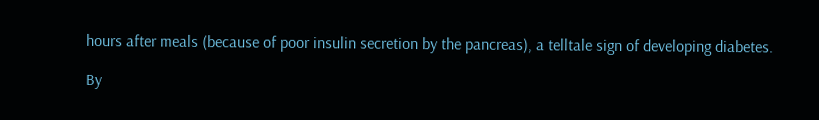hours after meals (because of poor insulin secretion by the pancreas), a telltale sign of developing diabetes.

By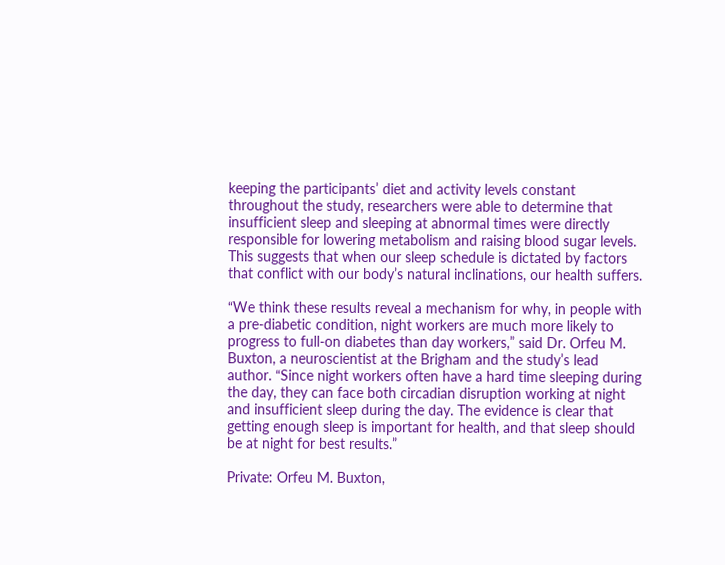keeping the participants’ diet and activity levels constant throughout the study, researchers were able to determine that insufficient sleep and sleeping at abnormal times were directly responsible for lowering metabolism and raising blood sugar levels. This suggests that when our sleep schedule is dictated by factors that conflict with our body’s natural inclinations, our health suffers.

“We think these results reveal a mechanism for why, in people with a pre-diabetic condition, night workers are much more likely to progress to full-on diabetes than day workers,” said Dr. Orfeu M. Buxton, a neuroscientist at the Brigham and the study’s lead author. “Since night workers often have a hard time sleeping during the day, they can face both circadian disruption working at night and insufficient sleep during the day. The evidence is clear that getting enough sleep is important for health, and that sleep should be at night for best results.”

Private: Orfeu M. Buxton,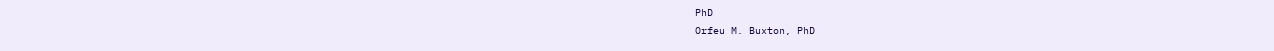PhD
Orfeu M. Buxton, PhD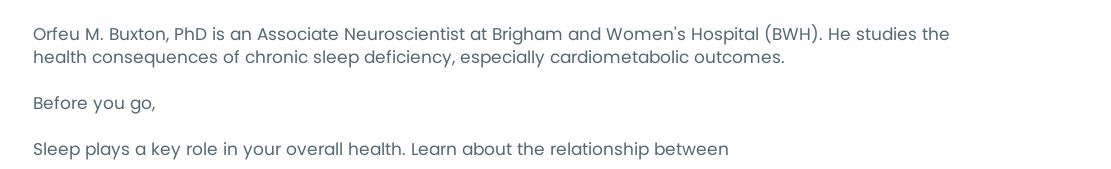Orfeu M. Buxton, PhD is an Associate Neuroscientist at Brigham and Women's Hospital (BWH). He studies the health consequences of chronic sleep deficiency, especially cardiometabolic outcomes.

Before you go,

Sleep plays a key role in your overall health. Learn about the relationship between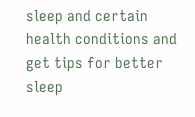sleep and certain health conditions and get tips for better sleep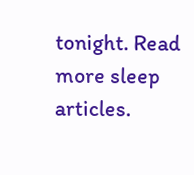tonight. Read more sleep articles.